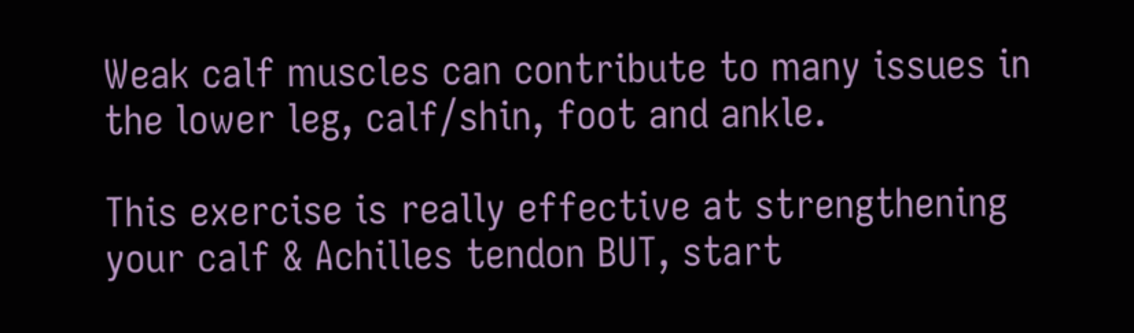Weak calf muscles can contribute to many issues in the lower leg, calf/shin, foot and ankle.

This exercise is really effective at strengthening your calf & Achilles tendon BUT, start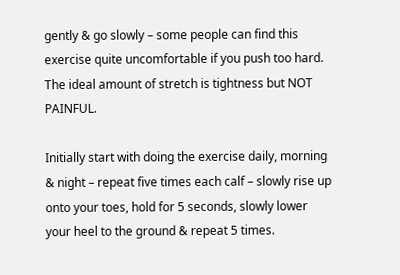gently & go slowly – some people can find this exercise quite uncomfortable if you push too hard. The ideal amount of stretch is tightness but NOT PAINFUL.

Initially start with doing the exercise daily, morning & night – repeat five times each calf – slowly rise up onto your toes, hold for 5 seconds, slowly lower your heel to the ground & repeat 5 times.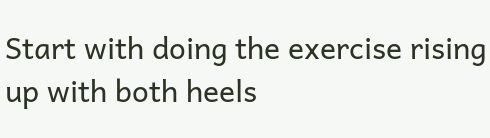Start with doing the exercise rising up with both heels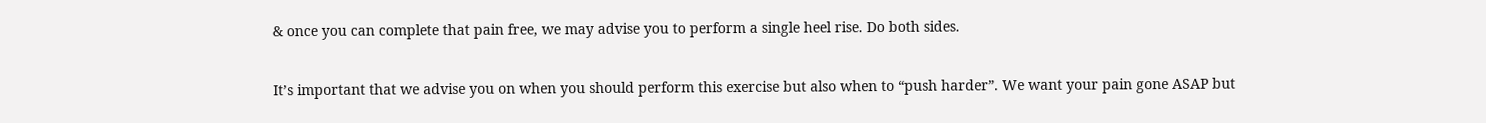& once you can complete that pain free, we may advise you to perform a single heel rise. Do both sides.

It’s important that we advise you on when you should perform this exercise but also when to “push harder”. We want your pain gone ASAP but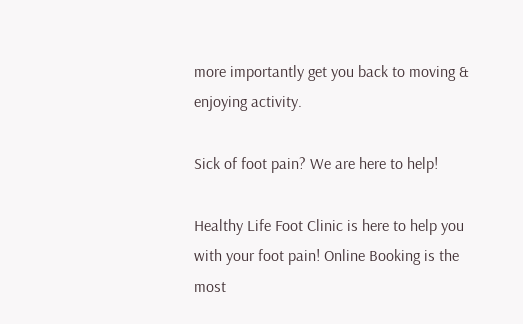more importantly get you back to moving & enjoying activity.

Sick of foot pain? We are here to help!

Healthy Life Foot Clinic is here to help you with your foot pain! Online Booking is the most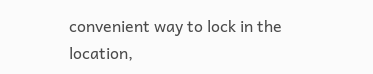convenient way to lock in the location,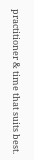practitioner & time that suits best.